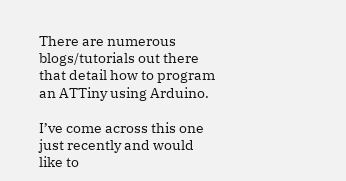There are numerous blogs/tutorials out there that detail how to program an ATTiny using Arduino.

I’ve come across this one just recently and would like to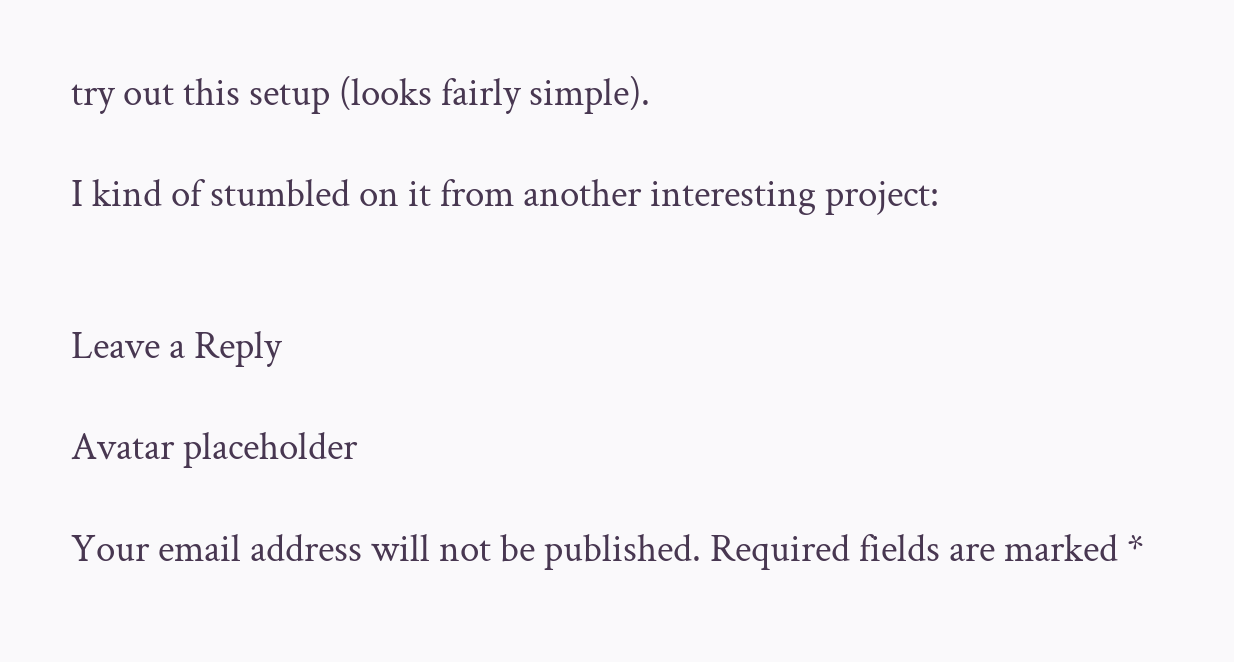try out this setup (looks fairly simple).

I kind of stumbled on it from another interesting project:


Leave a Reply

Avatar placeholder

Your email address will not be published. Required fields are marked *